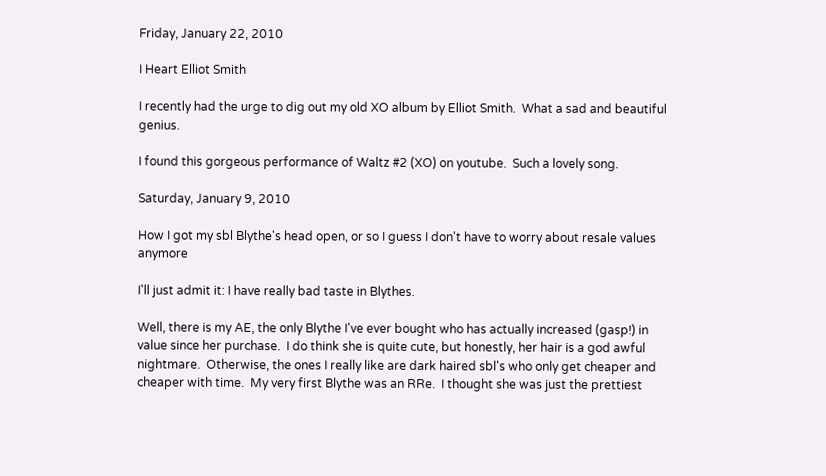Friday, January 22, 2010

I Heart Elliot Smith

I recently had the urge to dig out my old XO album by Elliot Smith.  What a sad and beautiful genius.

I found this gorgeous performance of Waltz #2 (XO) on youtube.  Such a lovely song.

Saturday, January 9, 2010

How I got my sbl Blythe's head open, or so I guess I don't have to worry about resale values anymore

I'll just admit it: I have really bad taste in Blythes.

Well, there is my AE, the only Blythe I've ever bought who has actually increased (gasp!) in value since her purchase.  I do think she is quite cute, but honestly, her hair is a god awful nightmare.  Otherwise, the ones I really like are dark haired sbl's who only get cheaper and cheaper with time.  My very first Blythe was an RRe.  I thought she was just the prettiest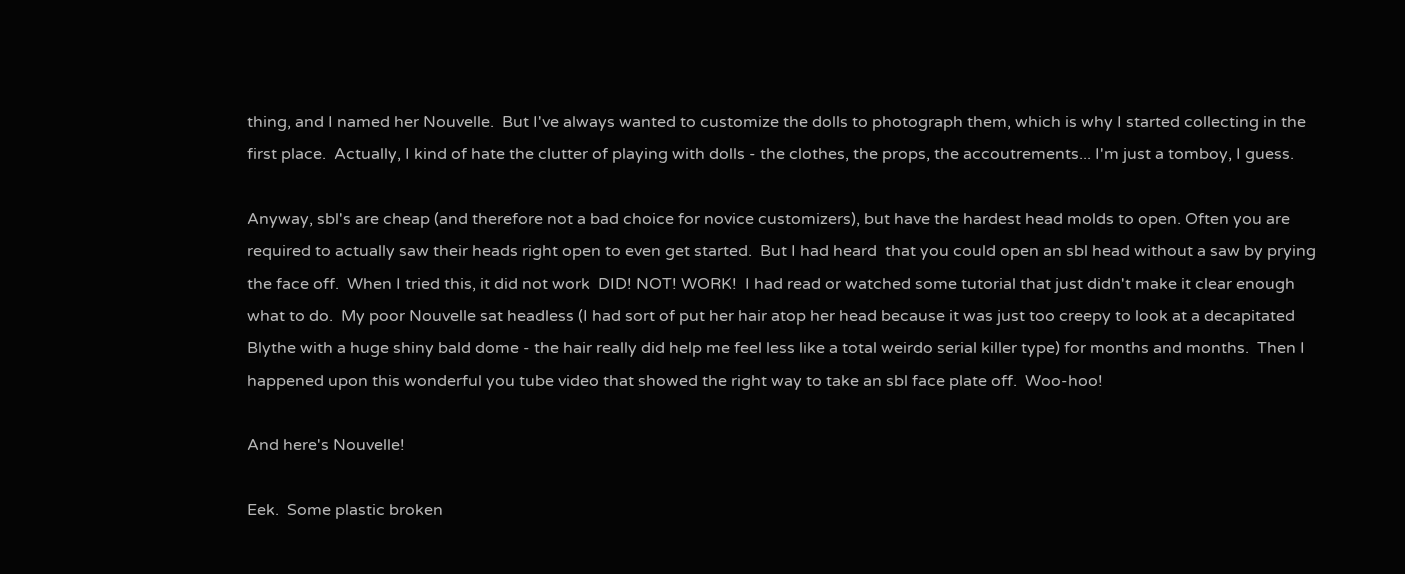thing, and I named her Nouvelle.  But I've always wanted to customize the dolls to photograph them, which is why I started collecting in the first place.  Actually, I kind of hate the clutter of playing with dolls - the clothes, the props, the accoutrements... I'm just a tomboy, I guess.

Anyway, sbl's are cheap (and therefore not a bad choice for novice customizers), but have the hardest head molds to open. Often you are required to actually saw their heads right open to even get started.  But I had heard  that you could open an sbl head without a saw by prying the face off.  When I tried this, it did not work  DID! NOT! WORK!  I had read or watched some tutorial that just didn't make it clear enough what to do.  My poor Nouvelle sat headless (I had sort of put her hair atop her head because it was just too creepy to look at a decapitated Blythe with a huge shiny bald dome - the hair really did help me feel less like a total weirdo serial killer type) for months and months.  Then I happened upon this wonderful you tube video that showed the right way to take an sbl face plate off.  Woo-hoo!

And here's Nouvelle!

Eek.  Some plastic broken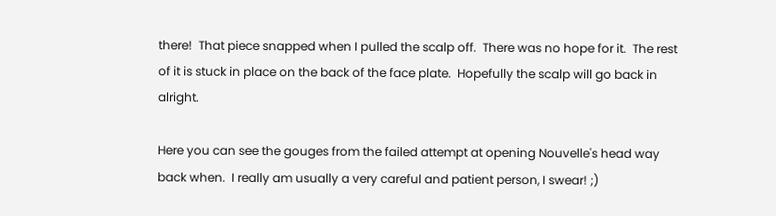there!  That piece snapped when I pulled the scalp off.  There was no hope for it.  The rest of it is stuck in place on the back of the face plate.  Hopefully the scalp will go back in alright.

Here you can see the gouges from the failed attempt at opening Nouvelle's head way back when.  I really am usually a very careful and patient person, I swear! ;)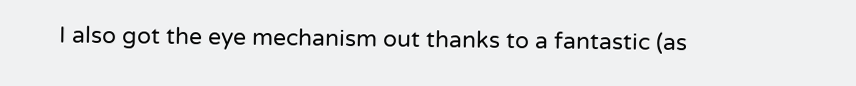I also got the eye mechanism out thanks to a fantastic (as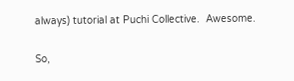always) tutorial at Puchi Collective.  Awesome.

So,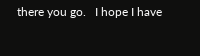there you go.   I hope I have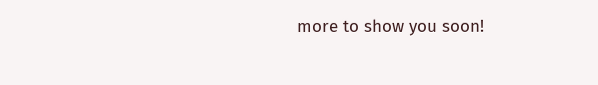more to show you soon!